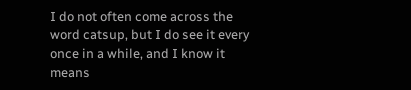I do not often come across the word catsup, but I do see it every once in a while, and I know it means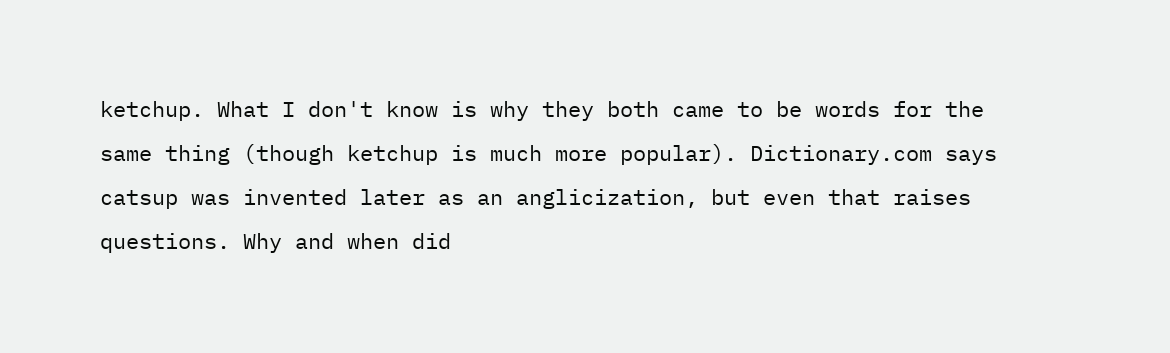ketchup. What I don't know is why they both came to be words for the same thing (though ketchup is much more popular). Dictionary.com says catsup was invented later as an anglicization, but even that raises questions. Why and when did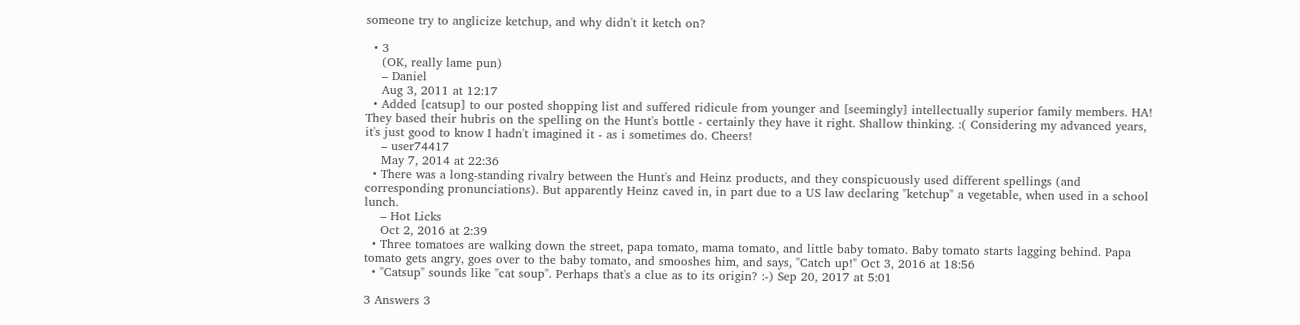someone try to anglicize ketchup, and why didn't it ketch on?

  • 3
    (OK, really lame pun)
    – Daniel
    Aug 3, 2011 at 12:17
  • Added [catsup] to our posted shopping list and suffered ridicule from younger and [seemingly] intellectually superior family members. HA! They based their hubris on the spelling on the Hunt's bottle - certainly they have it right. Shallow thinking. :( Considering my advanced years, it's just good to know I hadn't imagined it - as i sometimes do. Cheers!
    – user74417
    May 7, 2014 at 22:36
  • There was a long-standing rivalry between the Hunt's and Heinz products, and they conspicuously used different spellings (and corresponding pronunciations). But apparently Heinz caved in, in part due to a US law declaring "ketchup" a vegetable, when used in a school lunch.
    – Hot Licks
    Oct 2, 2016 at 2:39
  • Three tomatoes are walking down the street, papa tomato, mama tomato, and little baby tomato. Baby tomato starts lagging behind. Papa tomato gets angry, goes over to the baby tomato, and smooshes him, and says, "Catch up!" Oct 3, 2016 at 18:56
  • "Catsup" sounds like "cat soup". Perhaps that's a clue as to its origin? :-) Sep 20, 2017 at 5:01

3 Answers 3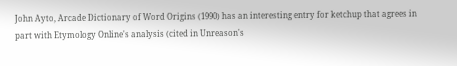John Ayto, Arcade Dictionary of Word Origins (1990) has an interesting entry for ketchup that agrees in part with Etymology Online's analysis (cited in Unreason's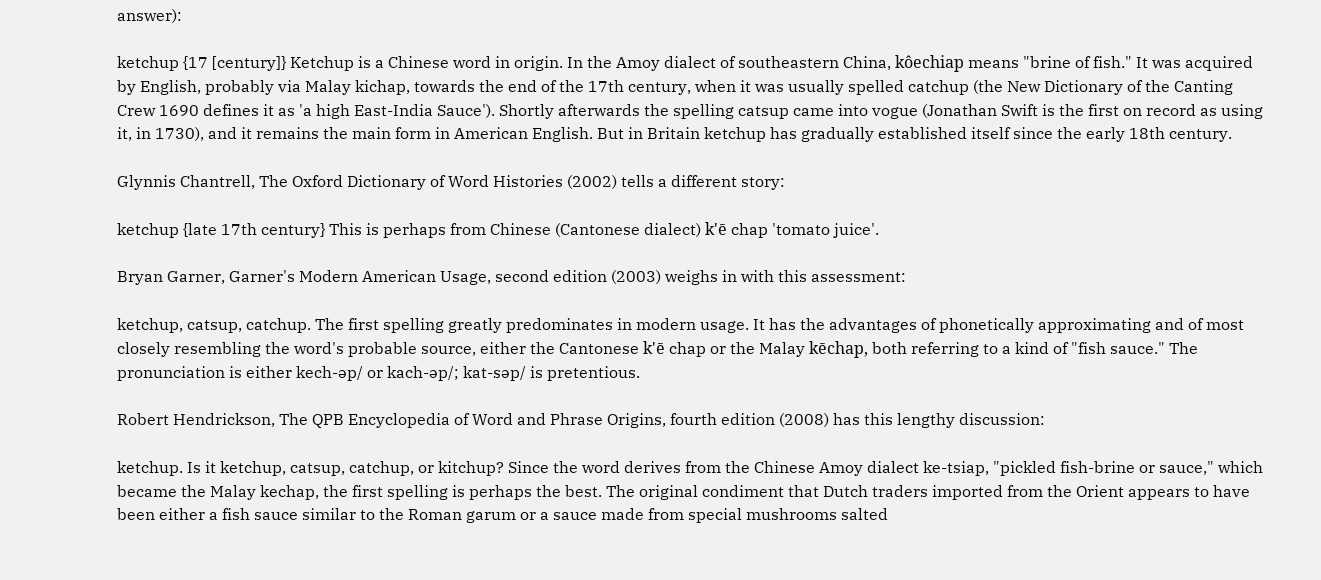answer):

ketchup {17 [century]} Ketchup is a Chinese word in origin. In the Amoy dialect of southeastern China, kôechiap means "brine of fish." It was acquired by English, probably via Malay kichap, towards the end of the 17th century, when it was usually spelled catchup (the New Dictionary of the Canting Crew 1690 defines it as 'a high East-India Sauce'). Shortly afterwards the spelling catsup came into vogue (Jonathan Swift is the first on record as using it, in 1730), and it remains the main form in American English. But in Britain ketchup has gradually established itself since the early 18th century.

Glynnis Chantrell, The Oxford Dictionary of Word Histories (2002) tells a different story:

ketchup {late 17th century} This is perhaps from Chinese (Cantonese dialect) k'ē chap 'tomato juice'.

Bryan Garner, Garner's Modern American Usage, second edition (2003) weighs in with this assessment:

ketchup, catsup, catchup. The first spelling greatly predominates in modern usage. It has the advantages of phonetically approximating and of most closely resembling the word's probable source, either the Cantonese k'ē chap or the Malay kēchap, both referring to a kind of "fish sauce." The pronunciation is either kech-əp/ or kach-əp/; kat-səp/ is pretentious.

Robert Hendrickson, The QPB Encyclopedia of Word and Phrase Origins, fourth edition (2008) has this lengthy discussion:

ketchup. Is it ketchup, catsup, catchup, or kitchup? Since the word derives from the Chinese Amoy dialect ke-tsiap, "pickled fish-brine or sauce," which became the Malay kechap, the first spelling is perhaps the best. The original condiment that Dutch traders imported from the Orient appears to have been either a fish sauce similar to the Roman garum or a sauce made from special mushrooms salted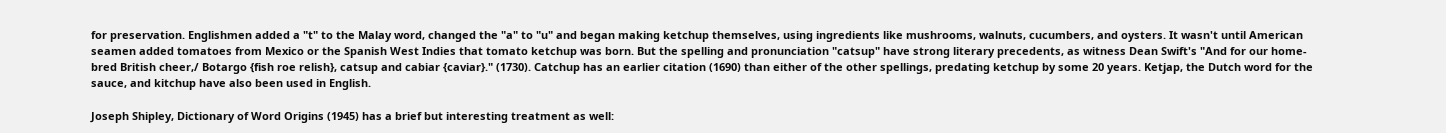for preservation. Englishmen added a "t" to the Malay word, changed the "a" to "u" and began making ketchup themselves, using ingredients like mushrooms, walnuts, cucumbers, and oysters. It wasn't until American seamen added tomatoes from Mexico or the Spanish West Indies that tomato ketchup was born. But the spelling and pronunciation "catsup" have strong literary precedents, as witness Dean Swift's "And for our home-bred British cheer,/ Botargo {fish roe relish}, catsup and cabiar {caviar}." (1730). Catchup has an earlier citation (1690) than either of the other spellings, predating ketchup by some 20 years. Ketjap, the Dutch word for the sauce, and kitchup have also been used in English.

Joseph Shipley, Dictionary of Word Origins (1945) has a brief but interesting treatment as well: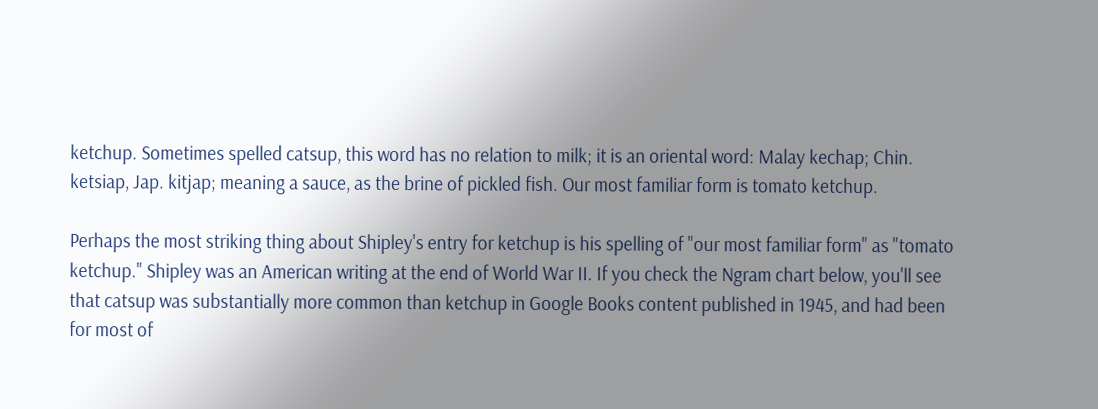ketchup. Sometimes spelled catsup, this word has no relation to milk; it is an oriental word: Malay kechap; Chin. ketsiap, Jap. kitjap; meaning a sauce, as the brine of pickled fish. Our most familiar form is tomato ketchup.

Perhaps the most striking thing about Shipley's entry for ketchup is his spelling of "our most familiar form" as "tomato ketchup." Shipley was an American writing at the end of World War II. If you check the Ngram chart below, you'll see that catsup was substantially more common than ketchup in Google Books content published in 1945, and had been for most of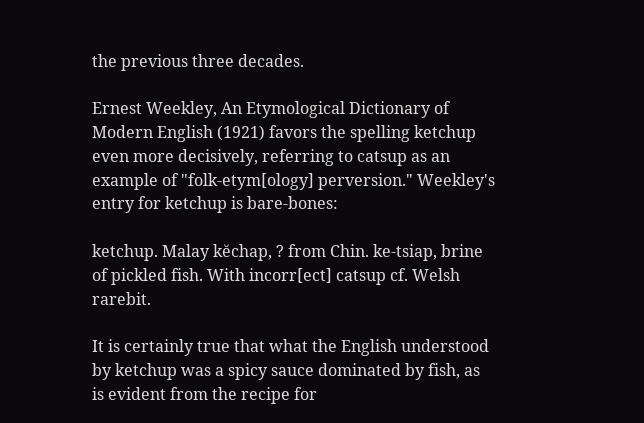the previous three decades.

Ernest Weekley, An Etymological Dictionary of Modern English (1921) favors the spelling ketchup even more decisively, referring to catsup as an example of "folk-etym[ology] perversion." Weekley's entry for ketchup is bare-bones:

ketchup. Malay kĕchap, ? from Chin. ke-tsiap, brine of pickled fish. With incorr[ect] catsup cf. Welsh rarebit.

It is certainly true that what the English understood by ketchup was a spicy sauce dominated by fish, as is evident from the recipe for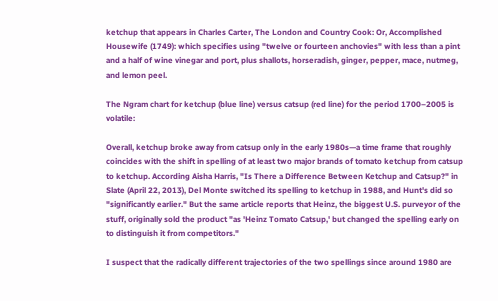ketchup that appears in Charles Carter, The London and Country Cook: Or, Accomplished Housewife (1749): which specifies using "twelve or fourteen anchovies" with less than a pint and a half of wine vinegar and port, plus shallots, horseradish, ginger, pepper, mace, nutmeg, and lemon peel.

The Ngram chart for ketchup (blue line) versus catsup (red line) for the period 1700–2005 is volatile:

Overall, ketchup broke away from catsup only in the early 1980s—a time frame that roughly coincides with the shift in spelling of at least two major brands of tomato ketchup from catsup to ketchup. According Aisha Harris, "Is There a Difference Between Ketchup and Catsup?" in Slate (April 22, 2013), Del Monte switched its spelling to ketchup in 1988, and Hunt's did so "significantly earlier." But the same article reports that Heinz, the biggest U.S. purveyor of the stuff, originally sold the product "as 'Heinz Tomato Catsup,' but changed the spelling early on to distinguish it from competitors."

I suspect that the radically different trajectories of the two spellings since around 1980 are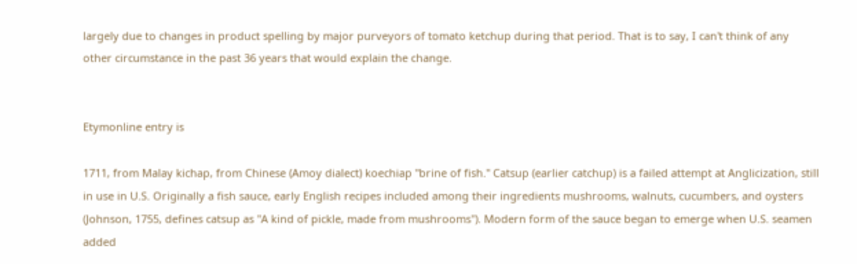largely due to changes in product spelling by major purveyors of tomato ketchup during that period. That is to say, I can't think of any other circumstance in the past 36 years that would explain the change.


Etymonline entry is

1711, from Malay kichap, from Chinese (Amoy dialect) koechiap "brine of fish." Catsup (earlier catchup) is a failed attempt at Anglicization, still in use in U.S. Originally a fish sauce, early English recipes included among their ingredients mushrooms, walnuts, cucumbers, and oysters (Johnson, 1755, defines catsup as "A kind of pickle, made from mushrooms"). Modern form of the sauce began to emerge when U.S. seamen added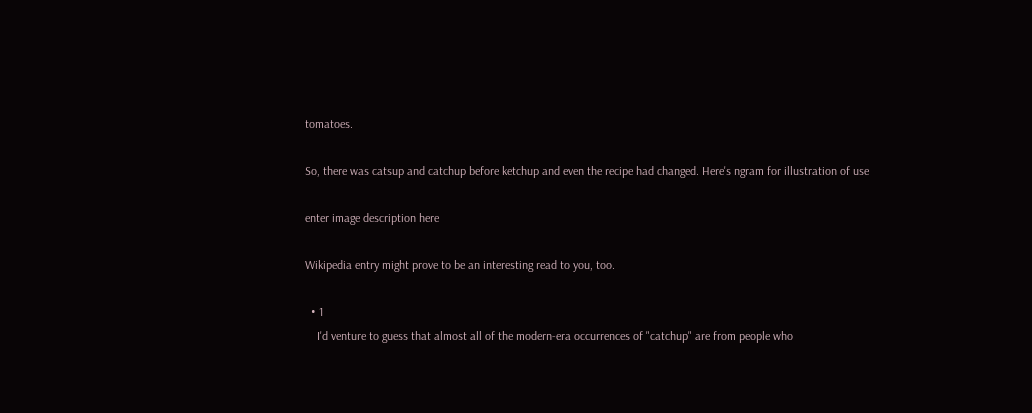tomatoes.

So, there was catsup and catchup before ketchup and even the recipe had changed. Here's ngram for illustration of use

enter image description here

Wikipedia entry might prove to be an interesting read to you, too.

  • 1
    I'd venture to guess that almost all of the modern-era occurrences of "catchup" are from people who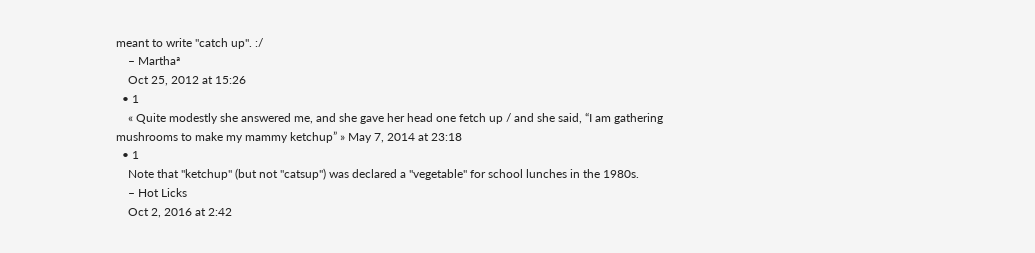meant to write "catch up". :/
    – Marthaª
    Oct 25, 2012 at 15:26
  • 1
    « Quite modestly she answered me, and she gave her head one fetch up / and she said, “I am gathering mushrooms to make my mammy ketchup” » May 7, 2014 at 23:18
  • 1
    Note that "ketchup" (but not "catsup") was declared a "vegetable" for school lunches in the 1980s.
    – Hot Licks
    Oct 2, 2016 at 2:42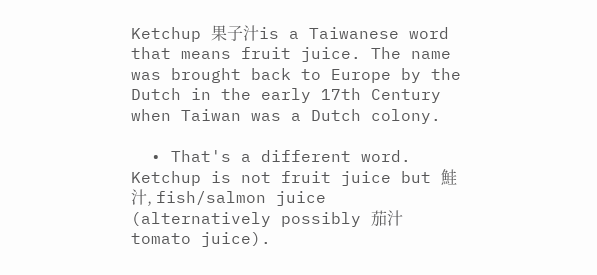Ketchup 果子汁is a Taiwanese word that means fruit juice. The name was brought back to Europe by the Dutch in the early 17th Century when Taiwan was a Dutch colony.

  • That's a different word. Ketchup is not fruit juice but 鮭汁, fish/salmon juice (alternatively possibly 茄汁 tomato juice).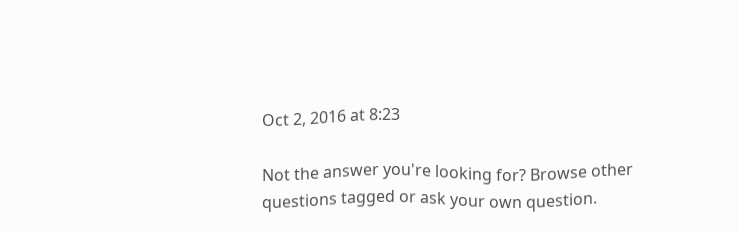Oct 2, 2016 at 8:23

Not the answer you're looking for? Browse other questions tagged or ask your own question.